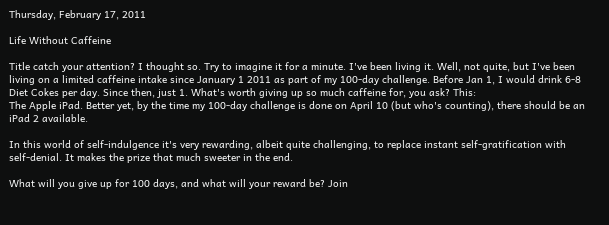Thursday, February 17, 2011

Life Without Caffeine

Title catch your attention? I thought so. Try to imagine it for a minute. I've been living it. Well, not quite, but I've been living on a limited caffeine intake since January 1 2011 as part of my 100-day challenge. Before Jan 1, I would drink 6-8 Diet Cokes per day. Since then, just 1. What's worth giving up so much caffeine for, you ask? This:
The Apple iPad. Better yet, by the time my 100-day challenge is done on April 10 (but who's counting), there should be an iPad 2 available.

In this world of self-indulgence it's very rewarding, albeit quite challenging, to replace instant self-gratification with self-denial. It makes the prize that much sweeter in the end.

What will you give up for 100 days, and what will your reward be? Join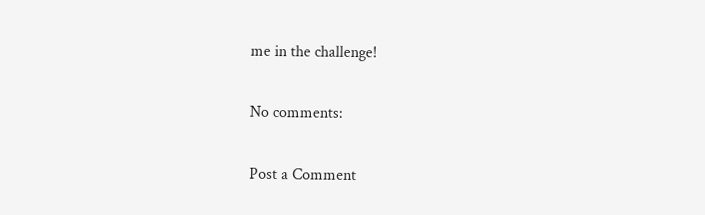me in the challenge!

No comments:

Post a Comment